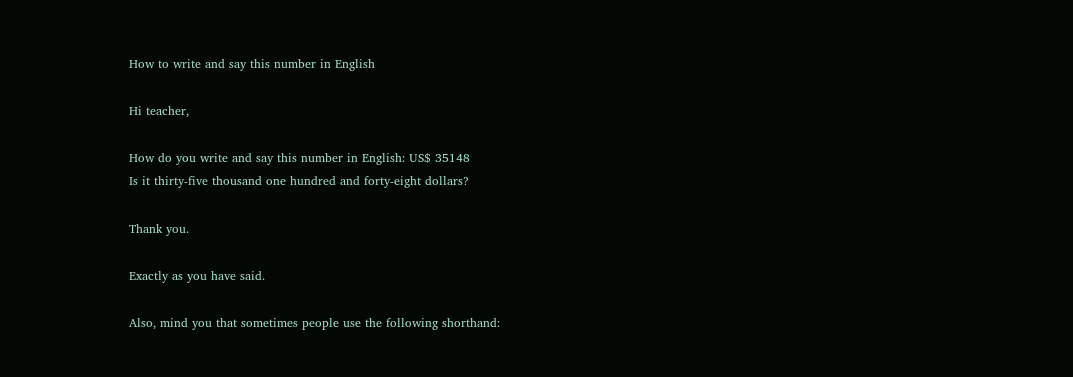How to write and say this number in English

Hi teacher,

How do you write and say this number in English: US$ 35148
Is it thirty-five thousand one hundred and forty-eight dollars?

Thank you.

Exactly as you have said.

Also, mind you that sometimes people use the following shorthand: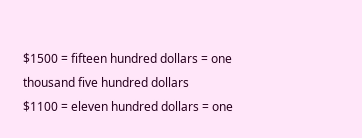$1500 = fifteen hundred dollars = one thousand five hundred dollars
$1100 = eleven hundred dollars = one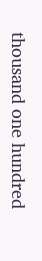thousand one hundred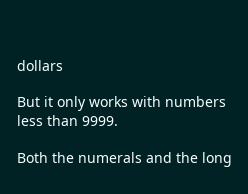dollars

But it only works with numbers less than 9999.

Both the numerals and the long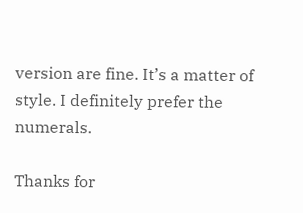version are fine. It’s a matter of style. I definitely prefer the numerals.

Thanks for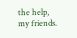the help, my friends.